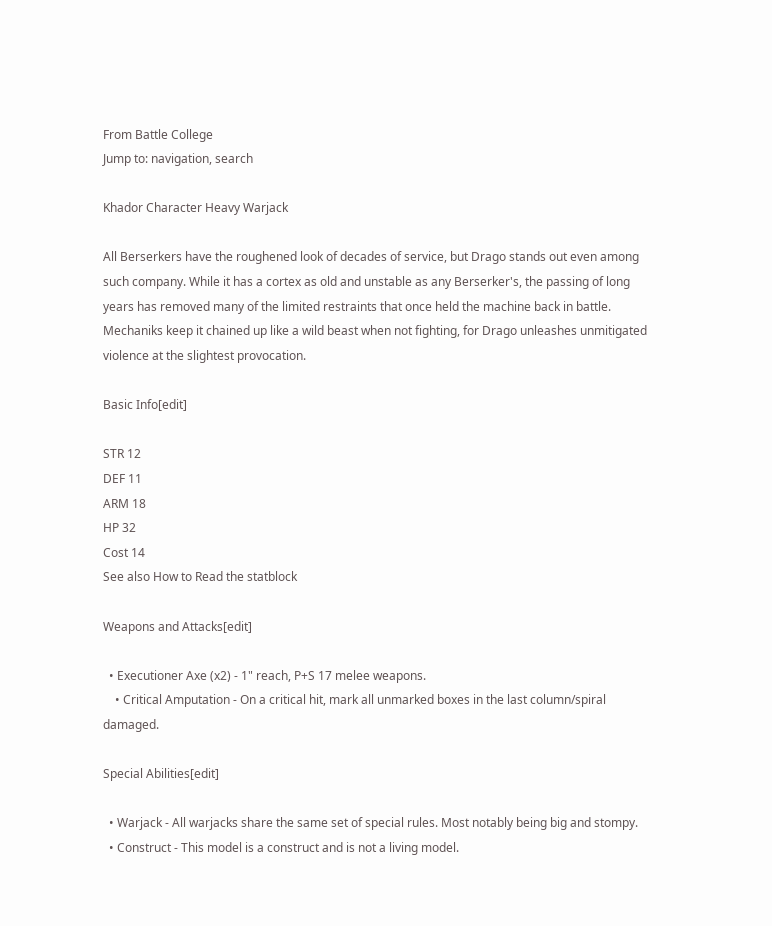From Battle College
Jump to: navigation, search

Khador Character Heavy Warjack

All Berserkers have the roughened look of decades of service, but Drago stands out even among such company. While it has a cortex as old and unstable as any Berserker's, the passing of long years has removed many of the limited restraints that once held the machine back in battle. Mechaniks keep it chained up like a wild beast when not fighting, for Drago unleashes unmitigated violence at the slightest provocation.

Basic Info[edit]

STR 12
DEF 11
ARM 18
HP 32
Cost 14
See also How to Read the statblock

Weapons and Attacks[edit]

  • Executioner Axe (x2) - 1" reach, P+S 17 melee weapons.
    • Critical Amputation - On a critical hit, mark all unmarked boxes in the last column/spiral damaged.

Special Abilities[edit]

  • Warjack - All warjacks share the same set of special rules. Most notably being big and stompy.
  • Construct - This model is a construct and is not a living model.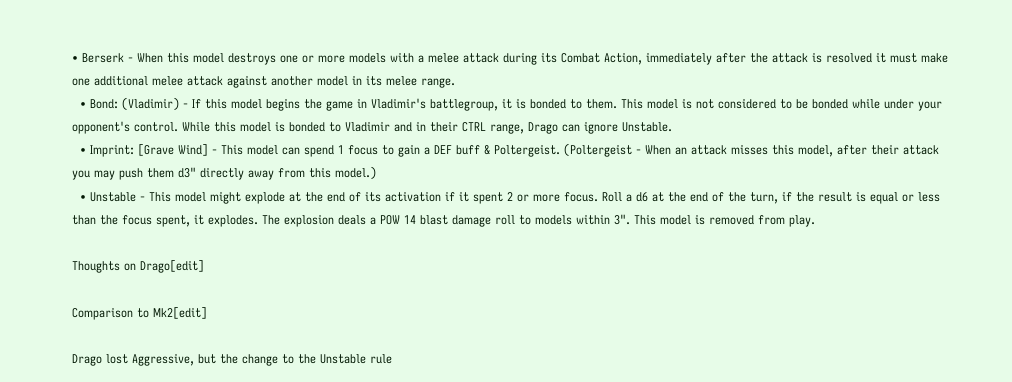• Berserk - When this model destroys one or more models with a melee attack during its Combat Action, immediately after the attack is resolved it must make one additional melee attack against another model in its melee range.
  • Bond: (Vladimir) - If this model begins the game in Vladimir's battlegroup, it is bonded to them. This model is not considered to be bonded while under your opponent's control. While this model is bonded to Vladimir and in their CTRL range, Drago can ignore Unstable.
  • Imprint: [Grave Wind] - This model can spend 1 focus to gain a DEF buff & Poltergeist. (Poltergeist - When an attack misses this model, after their attack you may push them d3" directly away from this model.)
  • Unstable - This model might explode at the end of its activation if it spent 2 or more focus. Roll a d6 at the end of the turn, if the result is equal or less than the focus spent, it explodes. The explosion deals a POW 14 blast damage roll to models within 3". This model is removed from play.

Thoughts on Drago[edit]

Comparison to Mk2[edit]

Drago lost Aggressive, but the change to the Unstable rule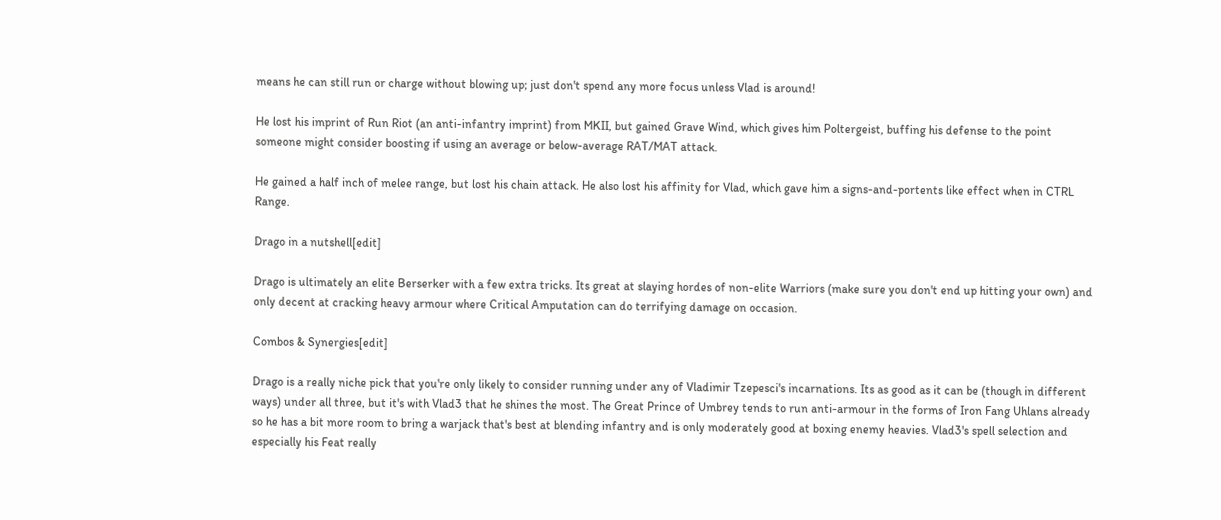means he can still run or charge without blowing up; just don't spend any more focus unless Vlad is around!

He lost his imprint of Run Riot (an anti-infantry imprint) from MKII, but gained Grave Wind, which gives him Poltergeist, buffing his defense to the point someone might consider boosting if using an average or below-average RAT/MAT attack.

He gained a half inch of melee range, but lost his chain attack. He also lost his affinity for Vlad, which gave him a signs-and-portents like effect when in CTRL Range.

Drago in a nutshell[edit]

Drago is ultimately an elite Berserker with a few extra tricks. Its great at slaying hordes of non-elite Warriors (make sure you don't end up hitting your own) and only decent at cracking heavy armour where Critical Amputation can do terrifying damage on occasion.

Combos & Synergies[edit]

Drago is a really niche pick that you're only likely to consider running under any of Vladimir Tzepesci's incarnations. Its as good as it can be (though in different ways) under all three, but it's with Vlad3 that he shines the most. The Great Prince of Umbrey tends to run anti-armour in the forms of Iron Fang Uhlans already so he has a bit more room to bring a warjack that's best at blending infantry and is only moderately good at boxing enemy heavies. Vlad3's spell selection and especially his Feat really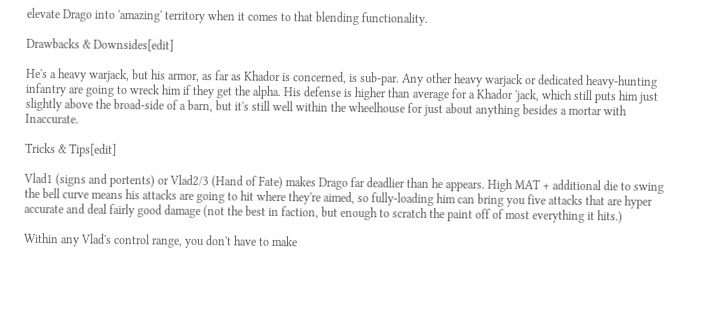elevate Drago into 'amazing' territory when it comes to that blending functionality.

Drawbacks & Downsides[edit]

He's a heavy warjack, but his armor, as far as Khador is concerned, is sub-par. Any other heavy warjack or dedicated heavy-hunting infantry are going to wreck him if they get the alpha. His defense is higher than average for a Khador 'jack, which still puts him just slightly above the broad-side of a barn, but it's still well within the wheelhouse for just about anything besides a mortar with Inaccurate.

Tricks & Tips[edit]

Vlad1 (signs and portents) or Vlad2/3 (Hand of Fate) makes Drago far deadlier than he appears. High MAT + additional die to swing the bell curve means his attacks are going to hit where they're aimed, so fully-loading him can bring you five attacks that are hyper accurate and deal fairly good damage (not the best in faction, but enough to scratch the paint off of most everything it hits.)

Within any Vlad's control range, you don't have to make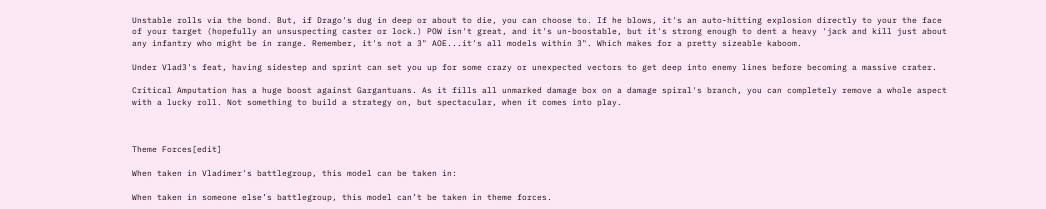Unstable rolls via the bond. But, if Drago's dug in deep or about to die, you can choose to. If he blows, it's an auto-hitting explosion directly to your the face of your target (hopefully an unsuspecting caster or lock.) POW isn't great, and it's un-boostable, but it's strong enough to dent a heavy 'jack and kill just about any infantry who might be in range. Remember, it's not a 3" AOE...it's all models within 3". Which makes for a pretty sizeable kaboom.

Under Vlad3's feat, having sidestep and sprint can set you up for some crazy or unexpected vectors to get deep into enemy lines before becoming a massive crater.

Critical Amputation has a huge boost against Gargantuans. As it fills all unmarked damage box on a damage spiral's branch, you can completely remove a whole aspect with a lucky roll. Not something to build a strategy on, but spectacular, when it comes into play.



Theme Forces[edit]

When taken in Vladimer's battlegroup, this model can be taken in:

When taken in someone else’s battlegroup, this model can’t be taken in theme forces.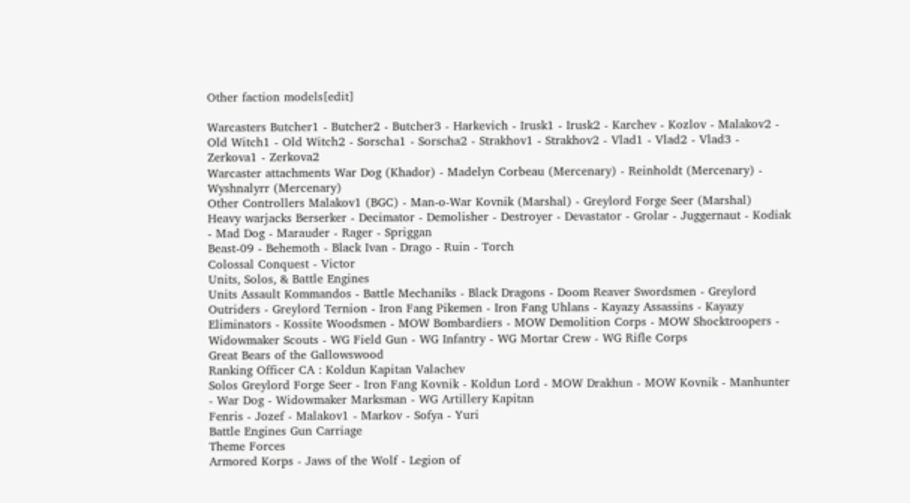Other faction models[edit]

Warcasters Butcher1 - Butcher2 - Butcher3 - Harkevich - Irusk1 - Irusk2 - Karchev - Kozlov - Malakov2 - Old Witch1 - Old Witch2 - Sorscha1 - Sorscha2 - Strakhov1 - Strakhov2 - Vlad1 - Vlad2 - Vlad3 - Zerkova1 - Zerkova2
Warcaster attachments War Dog (Khador) - Madelyn Corbeau (Mercenary) - Reinholdt (Mercenary) - Wyshnalyrr (Mercenary)
Other Controllers Malakov1 (BGC) - Man-o-War Kovnik (Marshal) - Greylord Forge Seer (Marshal)
Heavy warjacks Berserker - Decimator - Demolisher - Destroyer - Devastator - Grolar - Juggernaut - Kodiak - Mad Dog - Marauder - Rager - Spriggan
Beast-09 - Behemoth - Black Ivan - Drago - Ruin - Torch
Colossal Conquest - Victor
Units, Solos, & Battle Engines
Units Assault Kommandos - Battle Mechaniks - Black Dragons - Doom Reaver Swordsmen - Greylord Outriders - Greylord Ternion - Iron Fang Pikemen - Iron Fang Uhlans - Kayazy Assassins - Kayazy Eliminators - Kossite Woodsmen - MOW Bombardiers - MOW Demolition Corps - MOW Shocktroopers - Widowmaker Scouts - WG Field Gun - WG Infantry - WG Mortar Crew - WG Rifle Corps
Great Bears of the Gallowswood
Ranking Officer CA : Koldun Kapitan Valachev
Solos Greylord Forge Seer - Iron Fang Kovnik - Koldun Lord - MOW Drakhun - MOW Kovnik - Manhunter - War Dog - Widowmaker Marksman - WG Artillery Kapitan
Fenris - Jozef - Malakov1 - Markov - Sofya - Yuri
Battle Engines Gun Carriage
Theme Forces
Armored Korps - Jaws of the Wolf - Legion of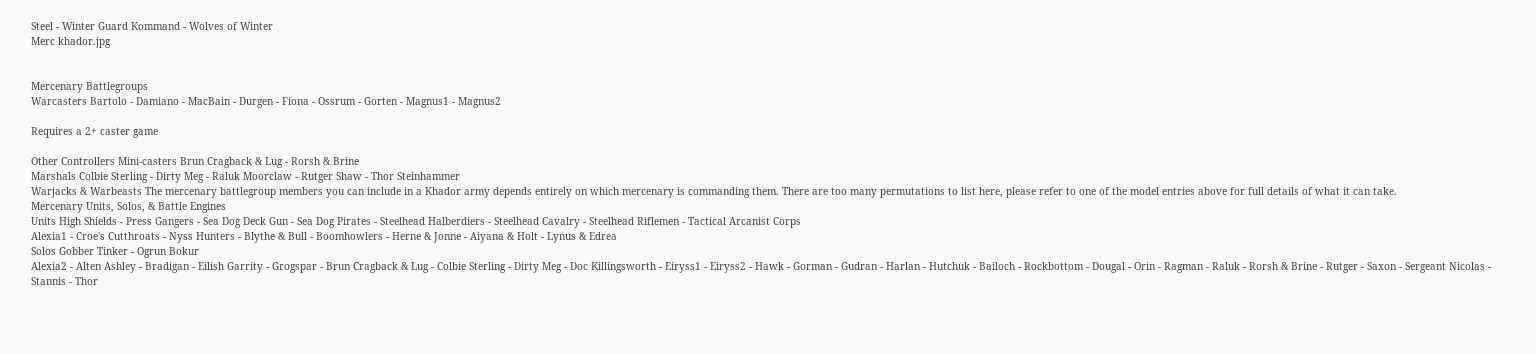Steel - Winter Guard Kommand - Wolves of Winter
Merc khador.jpg


Mercenary Battlegroups
Warcasters Bartolo - Damiano - MacBain - Durgen - Fiona - Ossrum - Gorten - Magnus1 - Magnus2

Requires a 2+ caster game

Other Controllers Mini-casters Brun Cragback & Lug - Rorsh & Brine
Marshals Colbie Sterling - Dirty Meg - Raluk Moorclaw - Rutger Shaw - Thor Steinhammer
Warjacks & Warbeasts The mercenary battlegroup members you can include in a Khador army depends entirely on which mercenary is commanding them. There are too many permutations to list here, please refer to one of the model entries above for full details of what it can take.
Mercenary Units, Solos, & Battle Engines
Units High Shields - Press Gangers - Sea Dog Deck Gun - Sea Dog Pirates - Steelhead Halberdiers - Steelhead Cavalry - Steelhead Riflemen - Tactical Arcanist Corps
Alexia1 - Croe's Cutthroats - Nyss Hunters - Blythe & Bull - Boomhowlers - Herne & Jonne - Aiyana & Holt - Lynus & Edrea
Solos Gobber Tinker - Ogrun Bokur
Alexia2 - Alten Ashley - Bradigan - Eilish Garrity - Grogspar - Brun Cragback & Lug - Colbie Sterling - Dirty Meg - Doc Killingsworth - Eiryss1 - Eiryss2 - Hawk - Gorman - Gudran - Harlan - Hutchuk - Bailoch - Rockbottom - Dougal - Orin - Ragman - Raluk - Rorsh & Brine - Rutger - Saxon - Sergeant Nicolas - Stannis - Thor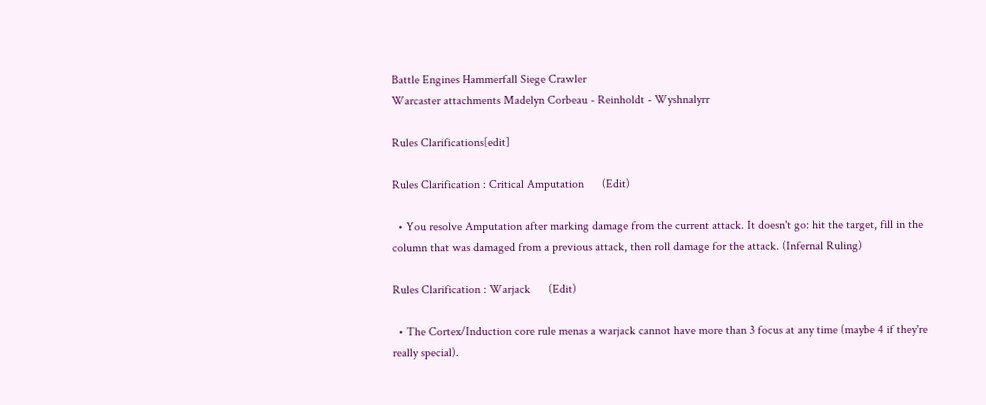Battle Engines Hammerfall Siege Crawler
Warcaster attachments Madelyn Corbeau - Reinholdt - Wyshnalyrr

Rules Clarifications[edit]

Rules Clarification : Critical Amputation      (Edit)

  • You resolve Amputation after marking damage from the current attack. It doesn't go: hit the target, fill in the column that was damaged from a previous attack, then roll damage for the attack. (Infernal Ruling)

Rules Clarification : Warjack      (Edit)

  • The Cortex/Induction core rule menas a warjack cannot have more than 3 focus at any time (maybe 4 if they're really special).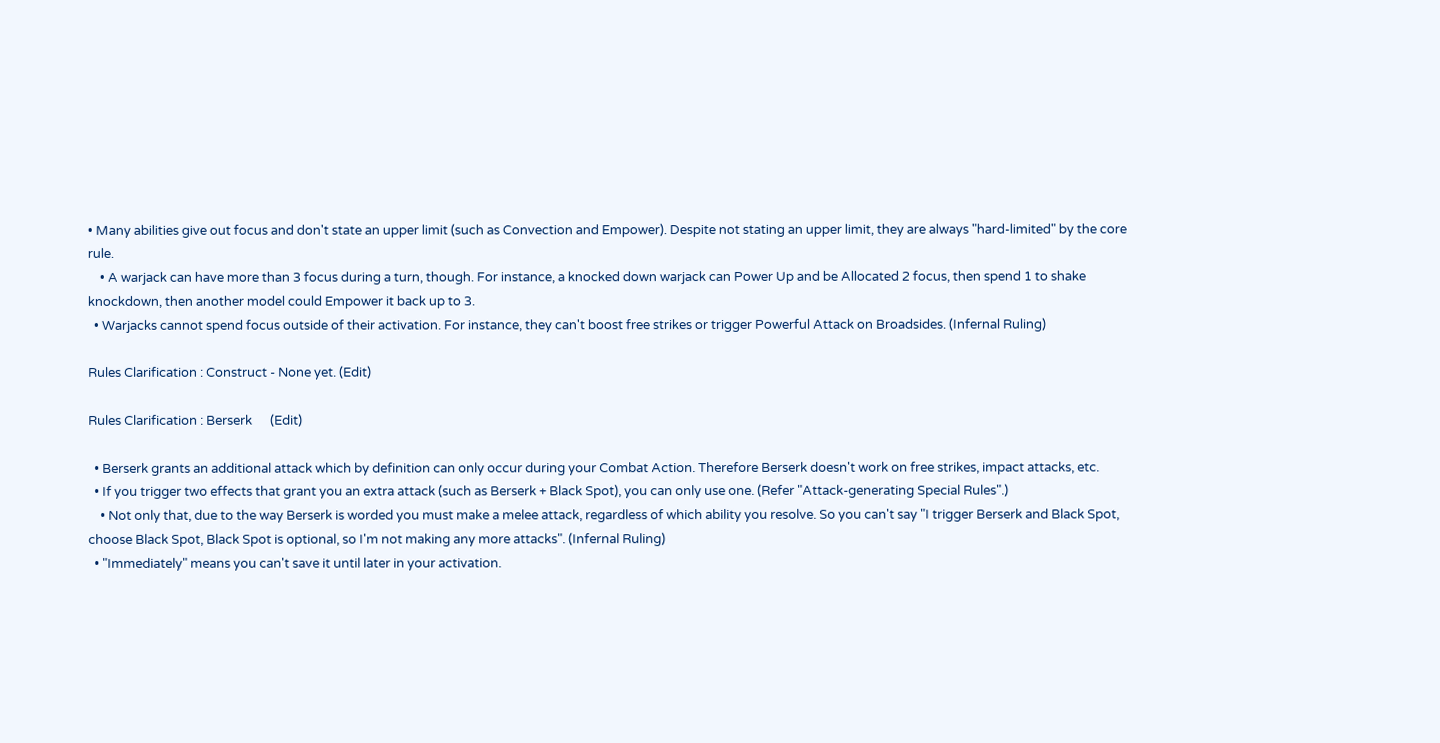• Many abilities give out focus and don't state an upper limit (such as Convection and Empower). Despite not stating an upper limit, they are always "hard-limited" by the core rule.
    • A warjack can have more than 3 focus during a turn, though. For instance, a knocked down warjack can Power Up and be Allocated 2 focus, then spend 1 to shake knockdown, then another model could Empower it back up to 3.
  • Warjacks cannot spend focus outside of their activation. For instance, they can't boost free strikes or trigger Powerful Attack on Broadsides. (Infernal Ruling)

Rules Clarification : Construct - None yet. (Edit)

Rules Clarification : Berserk      (Edit)

  • Berserk grants an additional attack which by definition can only occur during your Combat Action. Therefore Berserk doesn't work on free strikes, impact attacks, etc.
  • If you trigger two effects that grant you an extra attack (such as Berserk + Black Spot), you can only use one. (Refer "Attack-generating Special Rules".)
    • Not only that, due to the way Berserk is worded you must make a melee attack, regardless of which ability you resolve. So you can't say "I trigger Berserk and Black Spot, choose Black Spot, Black Spot is optional, so I'm not making any more attacks". (Infernal Ruling)
  • "Immediately" means you can't save it until later in your activation.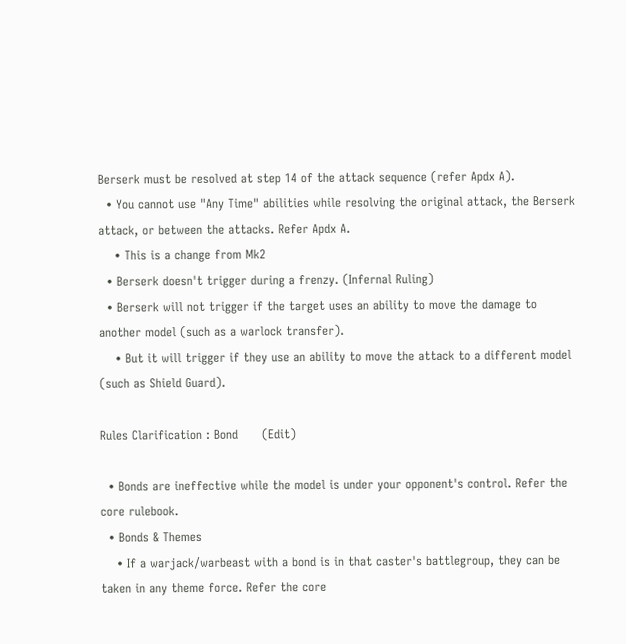Berserk must be resolved at step 14 of the attack sequence (refer Apdx A).
  • You cannot use "Any Time" abilities while resolving the original attack, the Berserk attack, or between the attacks. Refer Apdx A.
    • This is a change from Mk2
  • Berserk doesn't trigger during a frenzy. (Infernal Ruling)
  • Berserk will not trigger if the target uses an ability to move the damage to another model (such as a warlock transfer).
    • But it will trigger if they use an ability to move the attack to a different model (such as Shield Guard).

Rules Clarification : Bond      (Edit)

  • Bonds are ineffective while the model is under your opponent's control. Refer the core rulebook.
  • Bonds & Themes
    • If a warjack/warbeast with a bond is in that caster's battlegroup, they can be taken in any theme force. Refer the core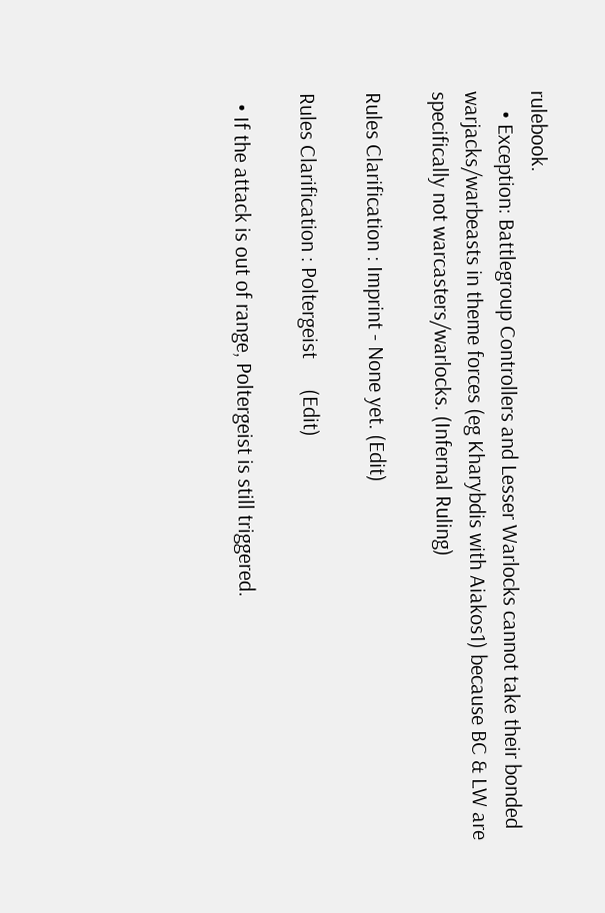rulebook.
    • Exception: Battlegroup Controllers and Lesser Warlocks cannot take their bonded warjacks/warbeasts in theme forces (eg Kharybdis with Aiakos1) because BC & LW are specifically not warcasters/warlocks. (Infernal Ruling)

Rules Clarification : Imprint - None yet. (Edit)

Rules Clarification : Poltergeist      (Edit)

  • If the attack is out of range, Poltergeist is still triggered.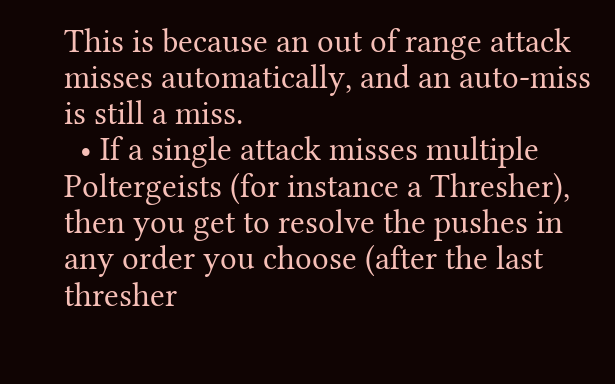This is because an out of range attack misses automatically, and an auto-miss is still a miss.
  • If a single attack misses multiple Poltergeists (for instance a Thresher), then you get to resolve the pushes in any order you choose (after the last thresher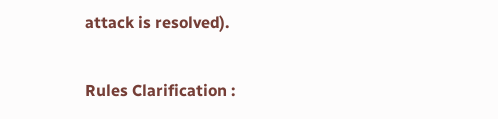attack is resolved).

Rules Clarification :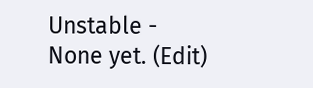Unstable - None yet. (Edit)